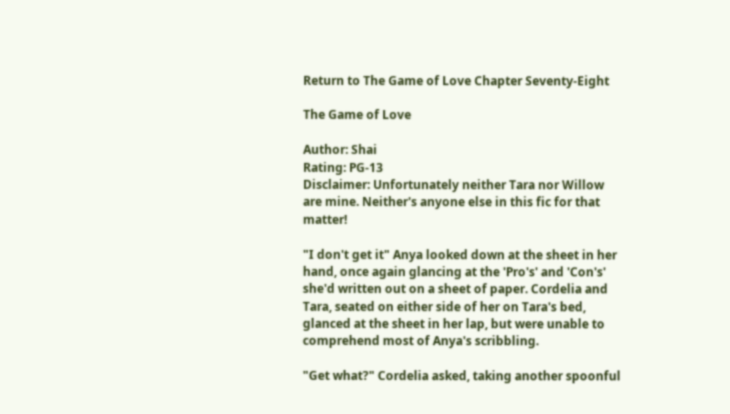Return to The Game of Love Chapter Seventy-Eight

The Game of Love

Author: Shai
Rating: PG-13
Disclaimer: Unfortunately neither Tara nor Willow are mine. Neither's anyone else in this fic for that matter!

"I don't get it" Anya looked down at the sheet in her hand, once again glancing at the 'Pro's' and 'Con's' she'd written out on a sheet of paper. Cordelia and Tara, seated on either side of her on Tara's bed, glanced at the sheet in her lap, but were unable to comprehend most of Anya's scribbling.

"Get what?" Cordelia asked, taking another spoonful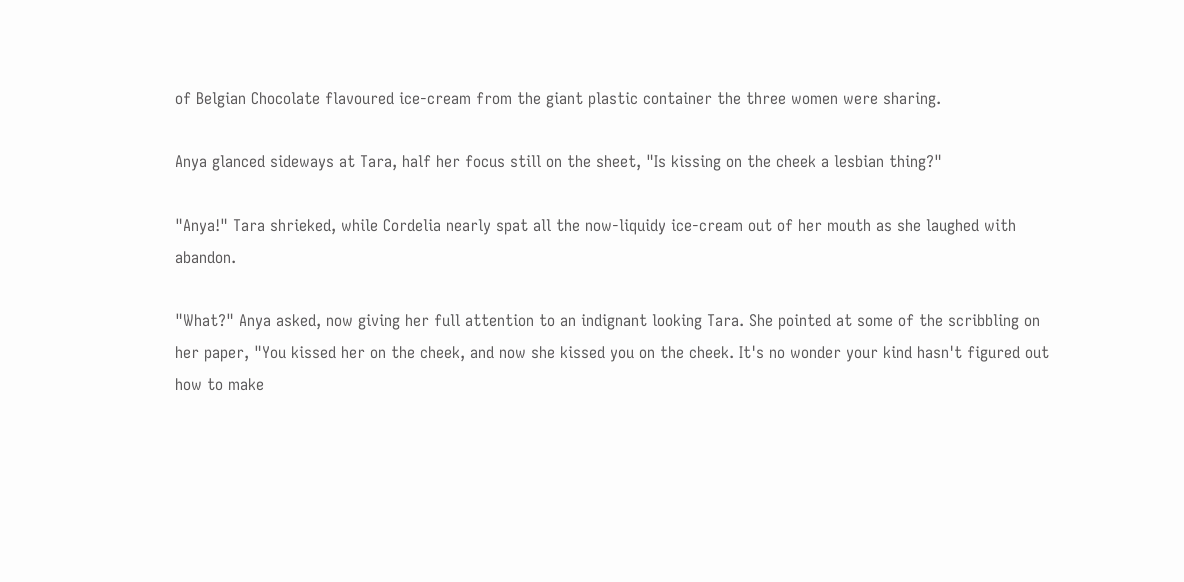of Belgian Chocolate flavoured ice-cream from the giant plastic container the three women were sharing.

Anya glanced sideways at Tara, half her focus still on the sheet, "Is kissing on the cheek a lesbian thing?"

"Anya!" Tara shrieked, while Cordelia nearly spat all the now-liquidy ice-cream out of her mouth as she laughed with abandon.

"What?" Anya asked, now giving her full attention to an indignant looking Tara. She pointed at some of the scribbling on her paper, "You kissed her on the cheek, and now she kissed you on the cheek. It's no wonder your kind hasn't figured out how to make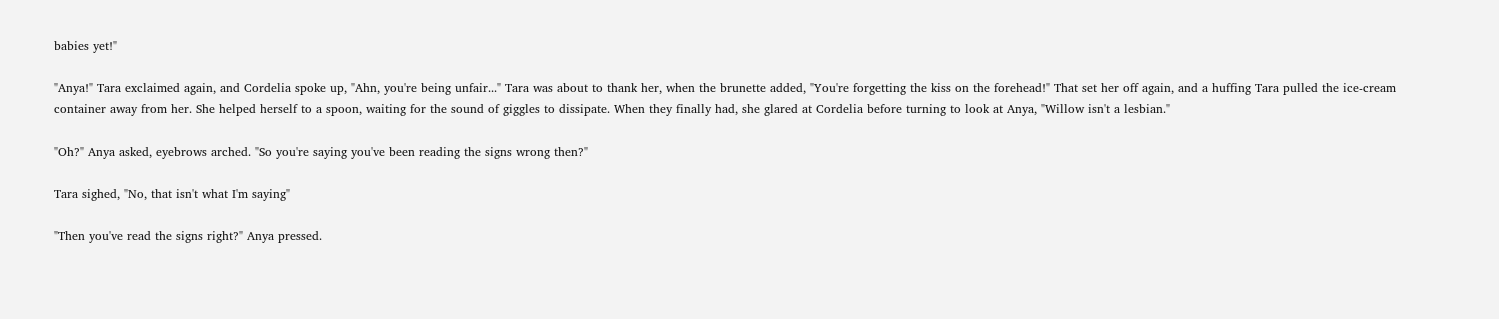babies yet!"

"Anya!" Tara exclaimed again, and Cordelia spoke up, "Ahn, you're being unfair..." Tara was about to thank her, when the brunette added, "You're forgetting the kiss on the forehead!" That set her off again, and a huffing Tara pulled the ice-cream container away from her. She helped herself to a spoon, waiting for the sound of giggles to dissipate. When they finally had, she glared at Cordelia before turning to look at Anya, "Willow isn't a lesbian."

"Oh?" Anya asked, eyebrows arched. "So you're saying you've been reading the signs wrong then?"

Tara sighed, "No, that isn't what I'm saying"

"Then you've read the signs right?" Anya pressed.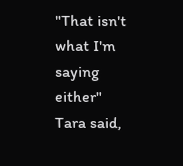"That isn't what I'm saying either" Tara said,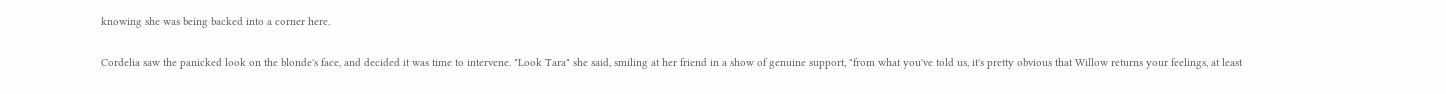knowing she was being backed into a corner here.

Cordelia saw the panicked look on the blonde's face, and decided it was time to intervene. "Look Tara" she said, smiling at her friend in a show of genuine support, "from what you've told us, it's pretty obvious that Willow returns your feelings, at least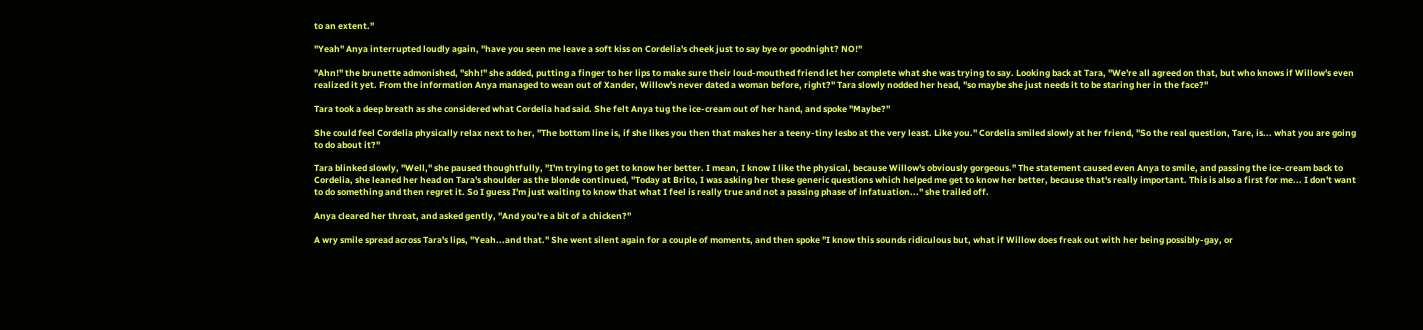to an extent."

"Yeah" Anya interrupted loudly again, "have you seen me leave a soft kiss on Cordelia's cheek just to say bye or goodnight? NO!"

"Ahn!" the brunette admonished, "shh!" she added, putting a finger to her lips to make sure their loud-mouthed friend let her complete what she was trying to say. Looking back at Tara, "We're all agreed on that, but who knows if Willow's even realized it yet. From the information Anya managed to wean out of Xander, Willow's never dated a woman before, right?" Tara slowly nodded her head, "so maybe she just needs it to be staring her in the face?"

Tara took a deep breath as she considered what Cordelia had said. She felt Anya tug the ice-cream out of her hand, and spoke "Maybe?"

She could feel Cordelia physically relax next to her, "The bottom line is, if she likes you then that makes her a teeny-tiny lesbo at the very least. Like you." Cordelia smiled slowly at her friend, "So the real question, Tare, is... what you are going to do about it?"

Tara blinked slowly, "Well," she paused thoughtfully, "I'm trying to get to know her better. I mean, I know I like the physical, because Willow's obviously gorgeous." The statement caused even Anya to smile, and passing the ice-cream back to Cordelia, she leaned her head on Tara's shoulder as the blonde continued, "Today at Brito, I was asking her these generic questions which helped me get to know her better, because that's really important. This is also a first for me... I don't want to do something and then regret it. So I guess I'm just waiting to know that what I feel is really true and not a passing phase of infatuation..." she trailed off.

Anya cleared her throat, and asked gently, "And you're a bit of a chicken?"

A wry smile spread across Tara's lips, "Yeah...and that." She went silent again for a couple of moments, and then spoke "I know this sounds ridiculous but, what if Willow does freak out with her being possibly-gay, or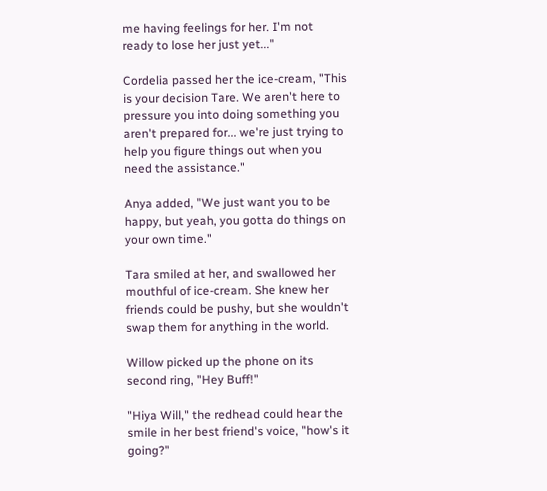me having feelings for her. I'm not ready to lose her just yet..."

Cordelia passed her the ice-cream, "This is your decision Tare. We aren't here to pressure you into doing something you aren't prepared for... we're just trying to help you figure things out when you need the assistance."

Anya added, "We just want you to be happy, but yeah, you gotta do things on your own time."

Tara smiled at her, and swallowed her mouthful of ice-cream. She knew her friends could be pushy, but she wouldn't swap them for anything in the world.

Willow picked up the phone on its second ring, "Hey Buff!"

"Hiya Will," the redhead could hear the smile in her best friend's voice, "how's it going?"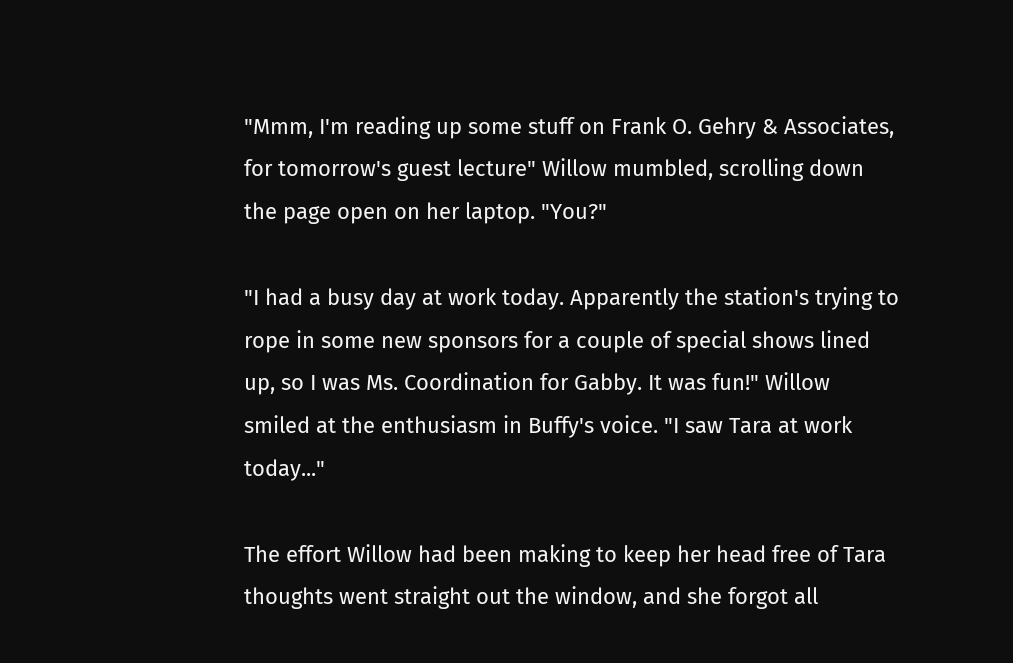"Mmm, I'm reading up some stuff on Frank O. Gehry & Associates, for tomorrow's guest lecture" Willow mumbled, scrolling down the page open on her laptop. "You?"

"I had a busy day at work today. Apparently the station's trying to rope in some new sponsors for a couple of special shows lined up, so I was Ms. Coordination for Gabby. It was fun!" Willow smiled at the enthusiasm in Buffy's voice. "I saw Tara at work today..."

The effort Willow had been making to keep her head free of Tara thoughts went straight out the window, and she forgot all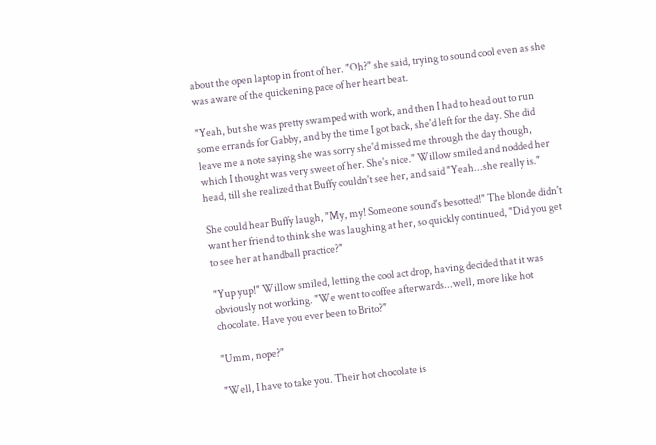about the open laptop in front of her. "Oh?" she said, trying to sound cool even as she was aware of the quickening pace of her heart beat.

"Yeah, but she was pretty swamped with work, and then I had to head out to run some errands for Gabby, and by the time I got back, she'd left for the day. She did leave me a note saying she was sorry she'd missed me through the day though, which I thought was very sweet of her. She's nice." Willow smiled and nodded her head, till she realized that Buffy couldn't see her, and said "Yeah...she really is."

She could hear Buffy laugh, "My, my! Someone sound's besotted!" The blonde didn't want her friend to think she was laughing at her, so quickly continued, "Did you get to see her at handball practice?"

"Yup yup!" Willow smiled, letting the cool act drop, having decided that it was obviously not working. "We went to coffee afterwards...well, more like hot chocolate. Have you ever been to Brito?"

"Umm, nope?"

"Well, I have to take you. Their hot chocolate is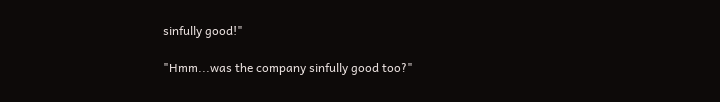sinfully good!"

"Hmm...was the company sinfully good too?"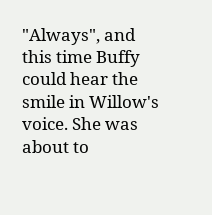"Always", and this time Buffy could hear the smile in Willow's voice. She was about to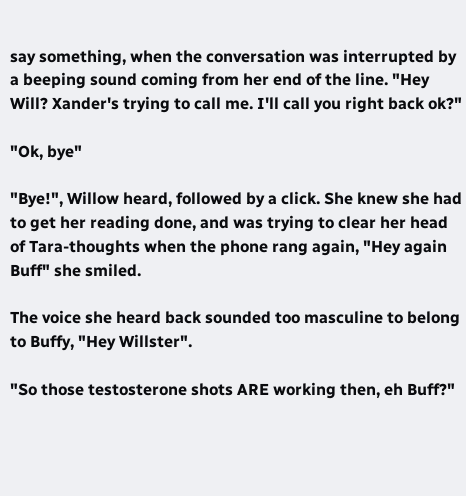say something, when the conversation was interrupted by a beeping sound coming from her end of the line. "Hey Will? Xander's trying to call me. I'll call you right back ok?"

"Ok, bye"

"Bye!", Willow heard, followed by a click. She knew she had to get her reading done, and was trying to clear her head of Tara-thoughts when the phone rang again, "Hey again Buff" she smiled.

The voice she heard back sounded too masculine to belong to Buffy, "Hey Willster".

"So those testosterone shots ARE working then, eh Buff?"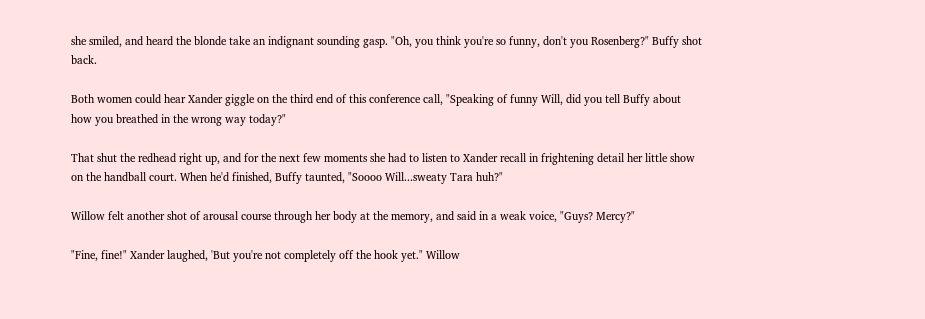she smiled, and heard the blonde take an indignant sounding gasp. "Oh, you think you're so funny, don't you Rosenberg?" Buffy shot back.

Both women could hear Xander giggle on the third end of this conference call, "Speaking of funny Will, did you tell Buffy about how you breathed in the wrong way today?"

That shut the redhead right up, and for the next few moments she had to listen to Xander recall in frightening detail her little show on the handball court. When he'd finished, Buffy taunted, "Soooo Will...sweaty Tara huh?"

Willow felt another shot of arousal course through her body at the memory, and said in a weak voice, "Guys? Mercy?"

"Fine, fine!" Xander laughed, 'But you're not completely off the hook yet." Willow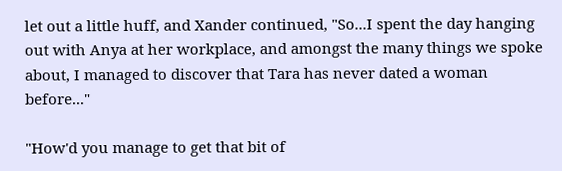let out a little huff, and Xander continued, "So...I spent the day hanging out with Anya at her workplace, and amongst the many things we spoke about, I managed to discover that Tara has never dated a woman before..."

"How'd you manage to get that bit of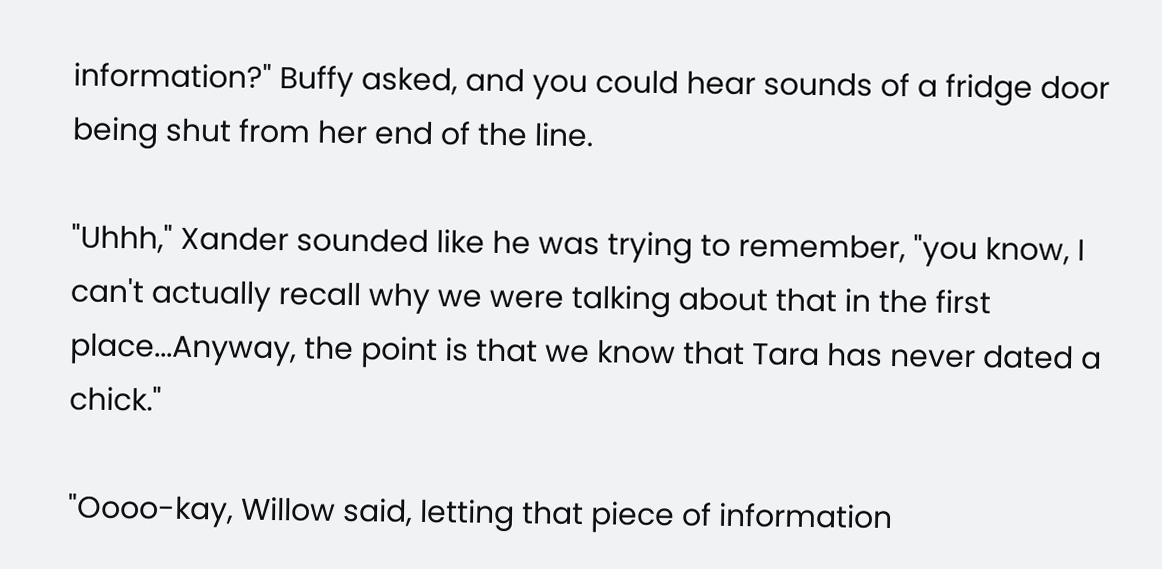information?" Buffy asked, and you could hear sounds of a fridge door being shut from her end of the line.

"Uhhh," Xander sounded like he was trying to remember, "you know, I can't actually recall why we were talking about that in the first place...Anyway, the point is that we know that Tara has never dated a chick."

"Oooo-kay, Willow said, letting that piece of information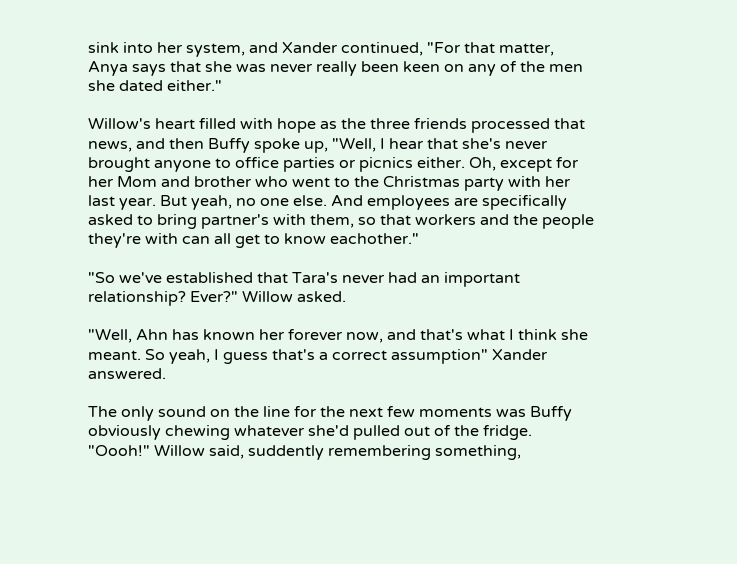sink into her system, and Xander continued, "For that matter, Anya says that she was never really been keen on any of the men she dated either."

Willow's heart filled with hope as the three friends processed that news, and then Buffy spoke up, "Well, I hear that she's never brought anyone to office parties or picnics either. Oh, except for her Mom and brother who went to the Christmas party with her last year. But yeah, no one else. And employees are specifically asked to bring partner's with them, so that workers and the people they're with can all get to know eachother."

"So we've established that Tara's never had an important relationship? Ever?" Willow asked.

"Well, Ahn has known her forever now, and that's what I think she meant. So yeah, I guess that's a correct assumption" Xander answered.

The only sound on the line for the next few moments was Buffy obviously chewing whatever she'd pulled out of the fridge. "Oooh!" Willow said, suddently remembering something,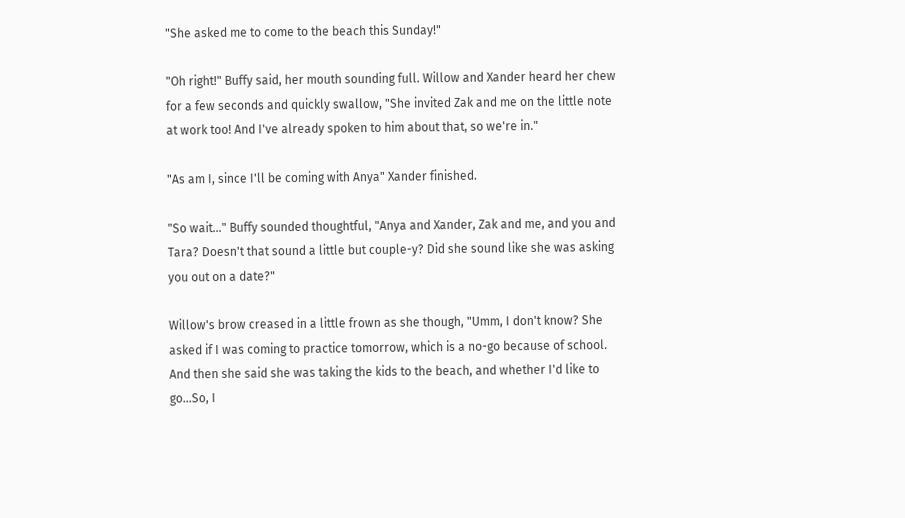"She asked me to come to the beach this Sunday!"

"Oh right!" Buffy said, her mouth sounding full. Willow and Xander heard her chew for a few seconds and quickly swallow, "She invited Zak and me on the little note at work too! And I've already spoken to him about that, so we're in."

"As am I, since I'll be coming with Anya" Xander finished.

"So wait..." Buffy sounded thoughtful, "Anya and Xander, Zak and me, and you and Tara? Doesn't that sound a little but couple-y? Did she sound like she was asking you out on a date?"

Willow's brow creased in a little frown as she though, "Umm, I don't know? She asked if I was coming to practice tomorrow, which is a no-go because of school. And then she said she was taking the kids to the beach, and whether I'd like to go...So, I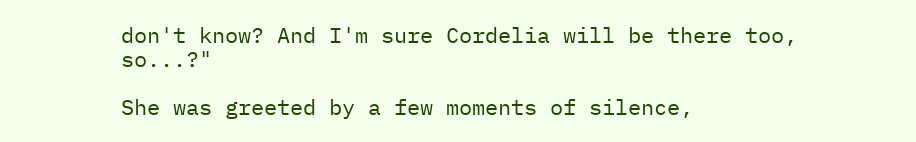don't know? And I'm sure Cordelia will be there too, so...?"

She was greeted by a few moments of silence,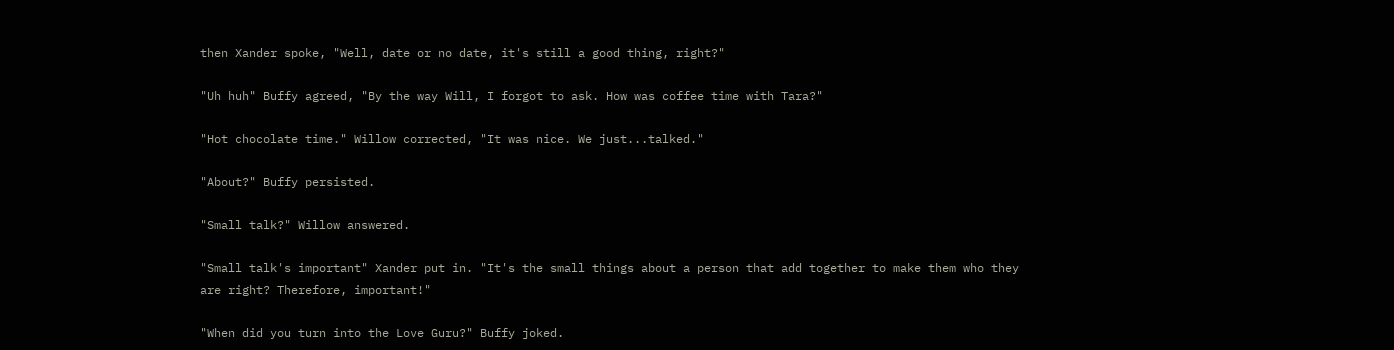then Xander spoke, "Well, date or no date, it's still a good thing, right?"

"Uh huh" Buffy agreed, "By the way Will, I forgot to ask. How was coffee time with Tara?"

"Hot chocolate time." Willow corrected, "It was nice. We just...talked."

"About?" Buffy persisted.

"Small talk?" Willow answered.

"Small talk's important" Xander put in. "It's the small things about a person that add together to make them who they are right? Therefore, important!"

"When did you turn into the Love Guru?" Buffy joked.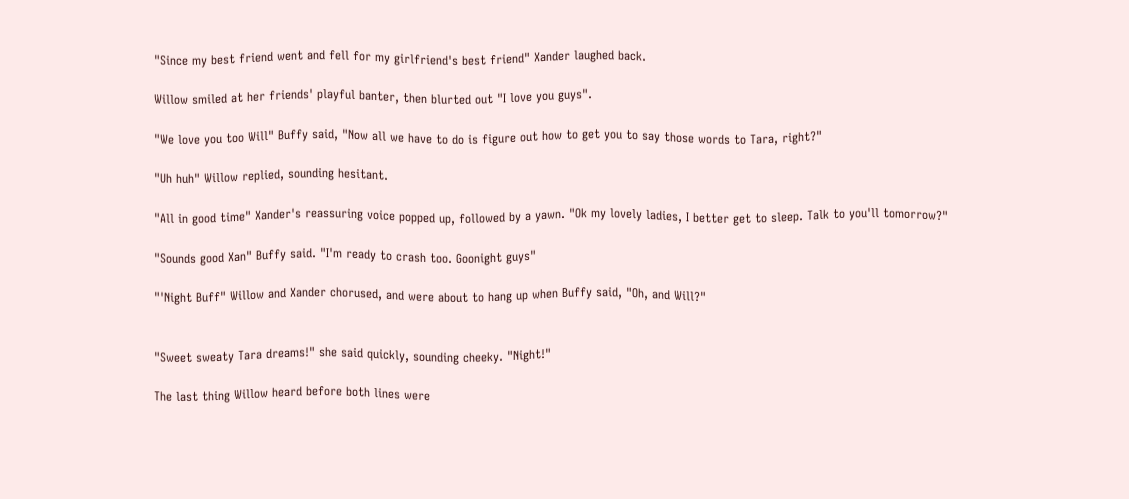"Since my best friend went and fell for my girlfriend's best friend" Xander laughed back.

Willow smiled at her friends' playful banter, then blurted out "I love you guys".

"We love you too Will" Buffy said, "Now all we have to do is figure out how to get you to say those words to Tara, right?"

"Uh huh" Willow replied, sounding hesitant.

"All in good time" Xander's reassuring voice popped up, followed by a yawn. "Ok my lovely ladies, I better get to sleep. Talk to you'll tomorrow?"

"Sounds good Xan" Buffy said. "I'm ready to crash too. Goonight guys"

"'Night Buff" Willow and Xander chorused, and were about to hang up when Buffy said, "Oh, and Will?"


"Sweet sweaty Tara dreams!" she said quickly, sounding cheeky. "Night!"

The last thing Willow heard before both lines were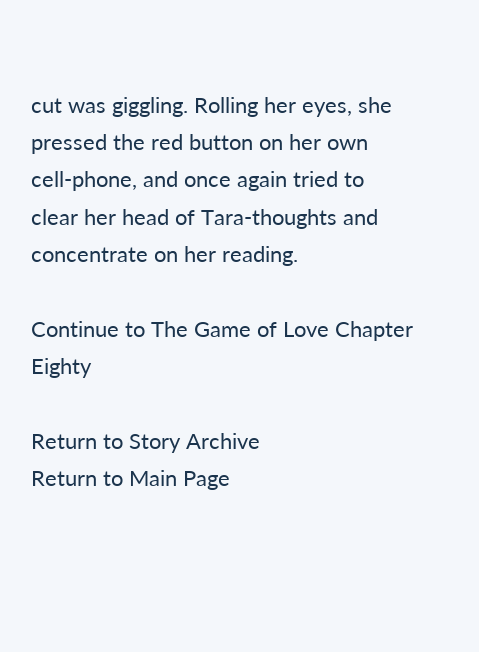cut was giggling. Rolling her eyes, she pressed the red button on her own cell-phone, and once again tried to clear her head of Tara-thoughts and concentrate on her reading.

Continue to The Game of Love Chapter Eighty

Return to Story Archive
Return to Main Page